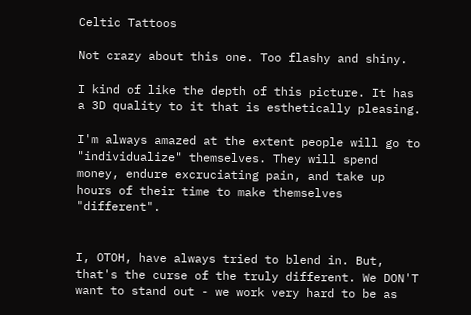Celtic Tattoos

Not crazy about this one. Too flashy and shiny.

I kind of like the depth of this picture. It has a 3D quality to it that is esthetically pleasing.

I'm always amazed at the extent people will go to "individualize" themselves. They will spend money, endure excruciating pain, and take up hours of their time to make themselves "different".


I, OTOH, have always tried to blend in. But, that's the curse of the truly different. We DON'T want to stand out - we work very hard to be as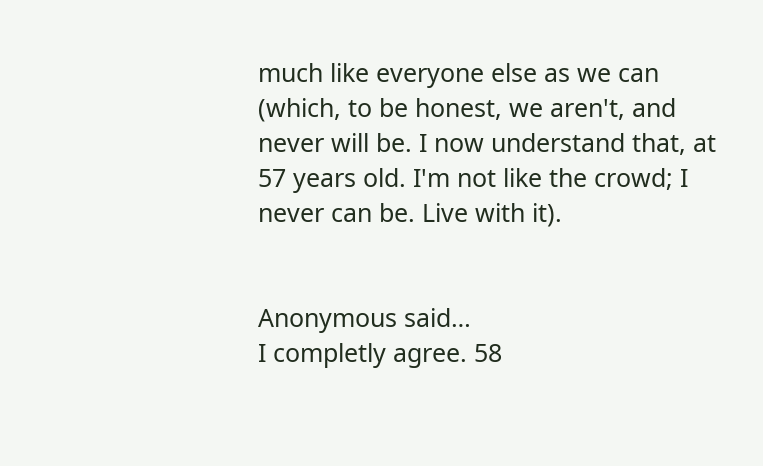much like everyone else as we can (which, to be honest, we aren't, and never will be. I now understand that, at 57 years old. I'm not like the crowd; I never can be. Live with it).


Anonymous said…
I completly agree. 58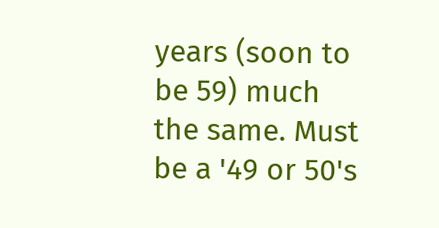years (soon to be 59) much the same. Must be a '49 or 50's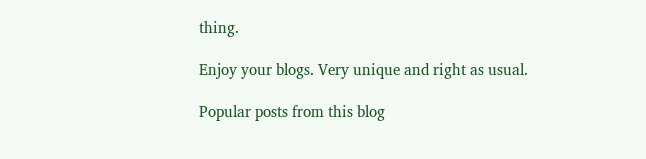thing.

Enjoy your blogs. Very unique and right as usual.

Popular posts from this blog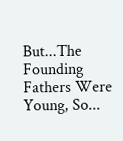But...The Founding Fathers Were Young, So...